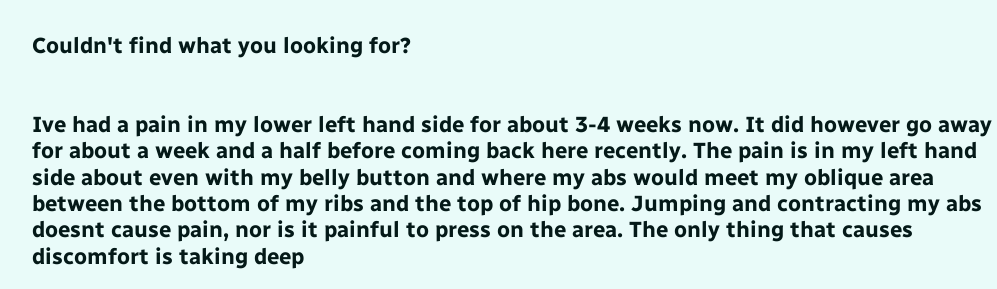Couldn't find what you looking for?


Ive had a pain in my lower left hand side for about 3-4 weeks now. It did however go away for about a week and a half before coming back here recently. The pain is in my left hand side about even with my belly button and where my abs would meet my oblique area between the bottom of my ribs and the top of hip bone. Jumping and contracting my abs doesnt cause pain, nor is it painful to press on the area. The only thing that causes discomfort is taking deep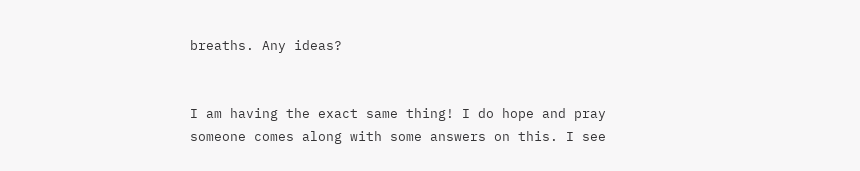breaths. Any ideas?


I am having the exact same thing! I do hope and pray someone comes along with some answers on this. I see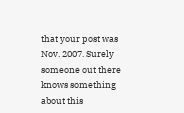that your post was Nov. 2007. Surely someone out there knows something about this